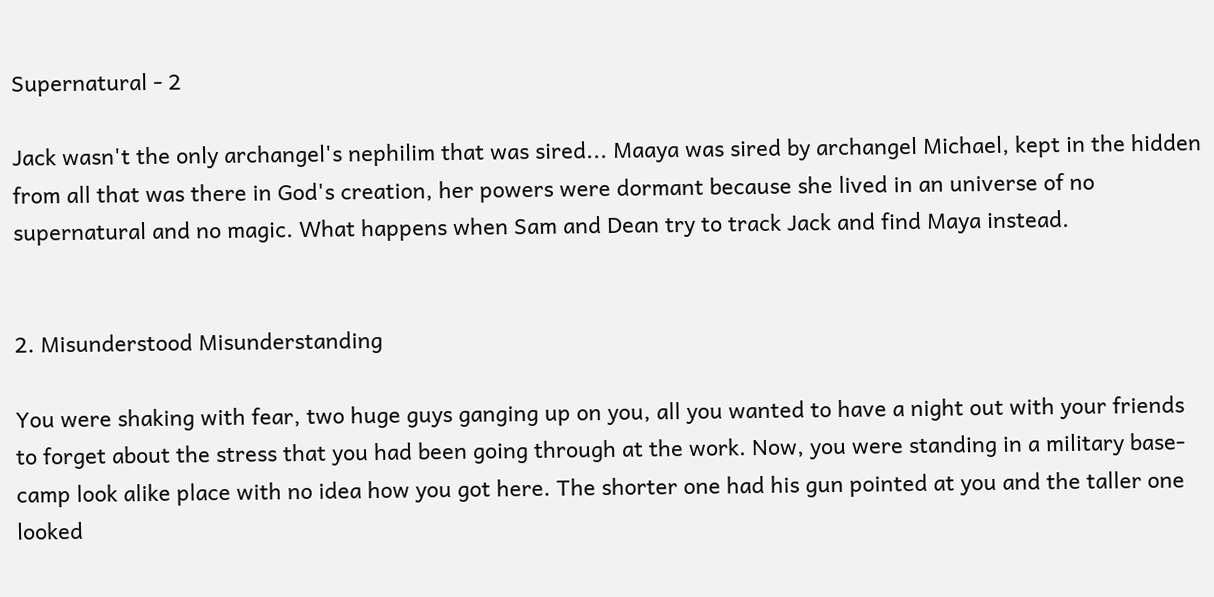Supernatural - 2

Jack wasn't the only archangel's nephilim that was sired... Maaya was sired by archangel Michael, kept in the hidden from all that was there in God's creation, her powers were dormant because she lived in an universe of no supernatural and no magic. What happens when Sam and Dean try to track Jack and find Maya instead.


2. Misunderstood Misunderstanding

You were shaking with fear, two huge guys ganging up on you, all you wanted to have a night out with your friends to forget about the stress that you had been going through at the work. Now, you were standing in a military base-camp look alike place with no idea how you got here. The shorter one had his gun pointed at you and the taller one looked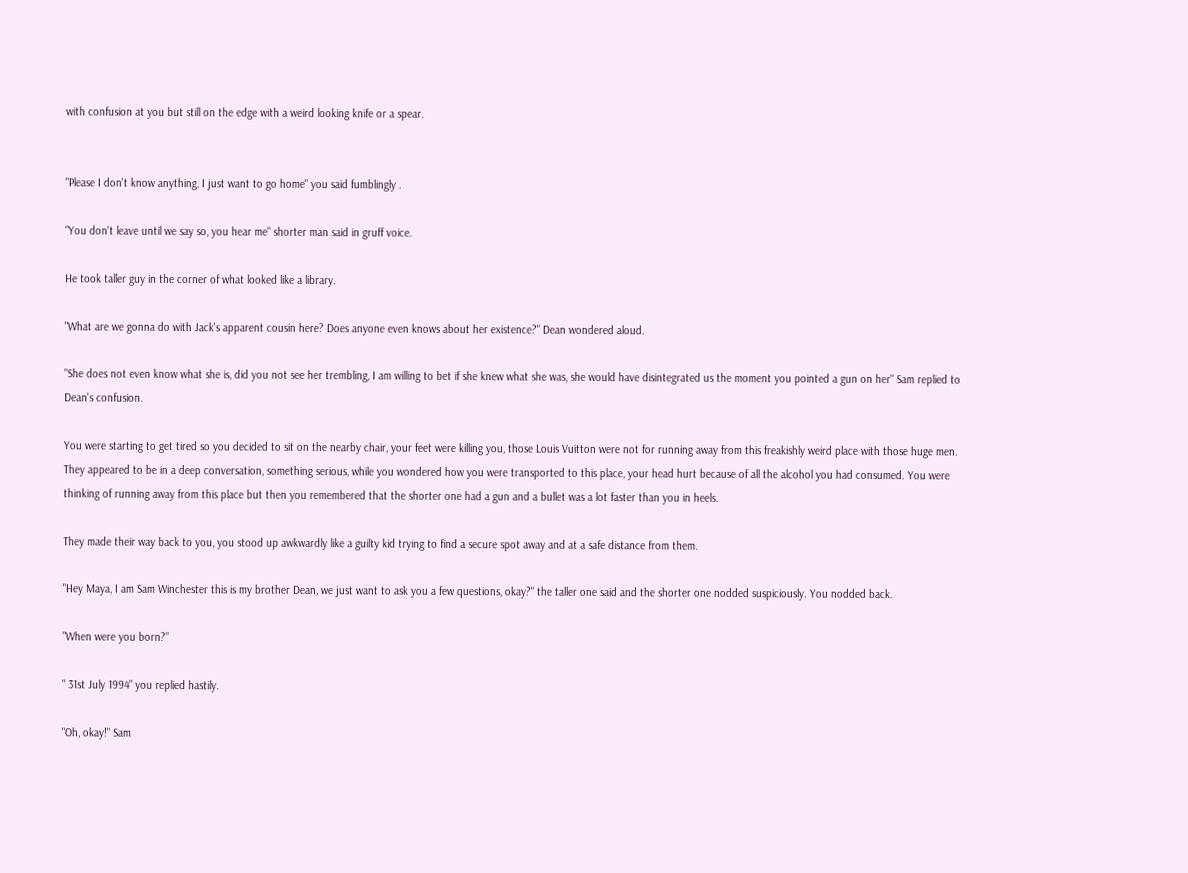with confusion at you but still on the edge with a weird looking knife or a spear.


"Please I don't know anything, I just want to go home" you said fumblingly .

"You don't leave until we say so, you hear me" shorter man said in gruff voice.

He took taller guy in the corner of what looked like a library.

"What are we gonna do with Jack's apparent cousin here? Does anyone even knows about her existence?" Dean wondered aloud.

"She does not even know what she is, did you not see her trembling, I am willing to bet if she knew what she was, she would have disintegrated us the moment you pointed a gun on her" Sam replied to Dean's confusion.

You were starting to get tired so you decided to sit on the nearby chair, your feet were killing you, those Louis Vuitton were not for running away from this freakishly weird place with those huge men. They appeared to be in a deep conversation, something serious, while you wondered how you were transported to this place, your head hurt because of all the alcohol you had consumed. You were thinking of running away from this place but then you remembered that the shorter one had a gun and a bullet was a lot faster than you in heels.

They made their way back to you, you stood up awkwardly like a guilty kid trying to find a secure spot away and at a safe distance from them.

"Hey Maya, I am Sam Winchester this is my brother Dean, we just want to ask you a few questions, okay?" the taller one said and the shorter one nodded suspiciously. You nodded back.

"When were you born?"

" 31st July 1994" you replied hastily.

"Oh, okay!" Sam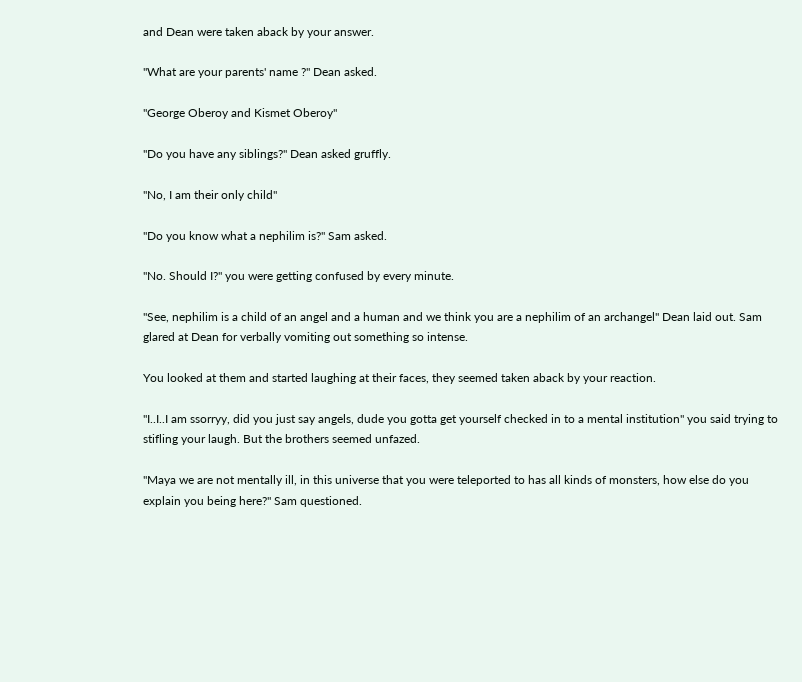and Dean were taken aback by your answer.

"What are your parents' name ?" Dean asked.

"George Oberoy and Kismet Oberoy"

"Do you have any siblings?" Dean asked gruffly.

"No, I am their only child"

"Do you know what a nephilim is?" Sam asked.

"No. Should I?" you were getting confused by every minute.

"See, nephilim is a child of an angel and a human and we think you are a nephilim of an archangel" Dean laid out. Sam glared at Dean for verbally vomiting out something so intense.

You looked at them and started laughing at their faces, they seemed taken aback by your reaction.

"I..I..I am ssorryy, did you just say angels, dude you gotta get yourself checked in to a mental institution" you said trying to stifling your laugh. But the brothers seemed unfazed.

"Maya we are not mentally ill, in this universe that you were teleported to has all kinds of monsters, how else do you explain you being here?" Sam questioned.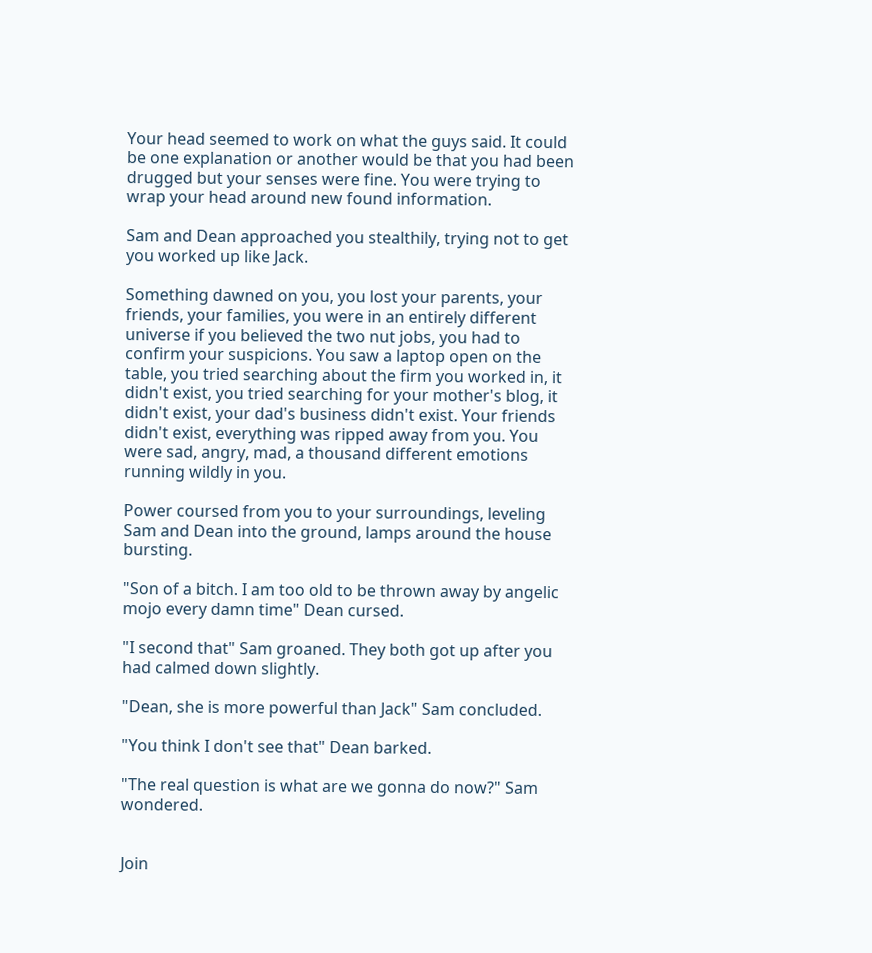Your head seemed to work on what the guys said. It could be one explanation or another would be that you had been drugged but your senses were fine. You were trying to wrap your head around new found information.

Sam and Dean approached you stealthily, trying not to get you worked up like Jack.

Something dawned on you, you lost your parents, your friends, your families, you were in an entirely different universe if you believed the two nut jobs, you had to confirm your suspicions. You saw a laptop open on the table, you tried searching about the firm you worked in, it didn't exist, you tried searching for your mother's blog, it didn't exist, your dad's business didn't exist. Your friends didn't exist, everything was ripped away from you. You were sad, angry, mad, a thousand different emotions running wildly in you.

Power coursed from you to your surroundings, leveling Sam and Dean into the ground, lamps around the house bursting.

"Son of a bitch. I am too old to be thrown away by angelic mojo every damn time" Dean cursed.

"I second that" Sam groaned. They both got up after you had calmed down slightly.

"Dean, she is more powerful than Jack" Sam concluded.

"You think I don't see that" Dean barked.

"The real question is what are we gonna do now?" Sam wondered.


Join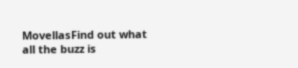MovellasFind out what all the buzz is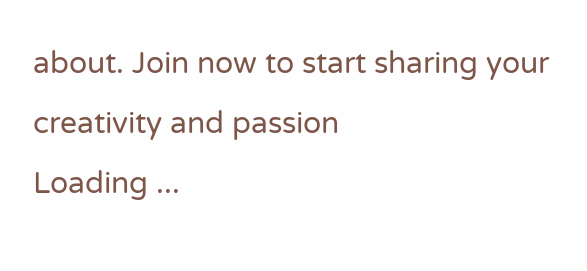about. Join now to start sharing your creativity and passion
Loading ...